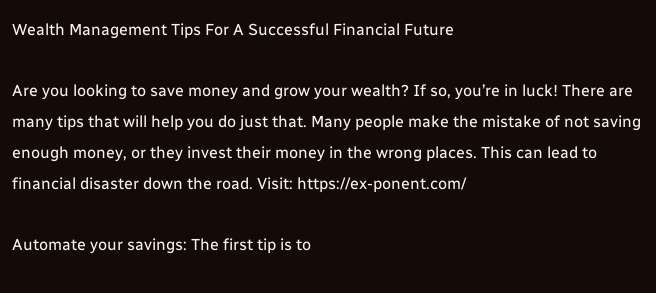Wealth Management Tips For A Successful Financial Future

Are you looking to save money and grow your wealth? If so, you’re in luck! There are many tips that will help you do just that. Many people make the mistake of not saving enough money, or they invest their money in the wrong places. This can lead to financial disaster down the road. Visit: https://ex-ponent.com/

Automate your savings: The first tip is to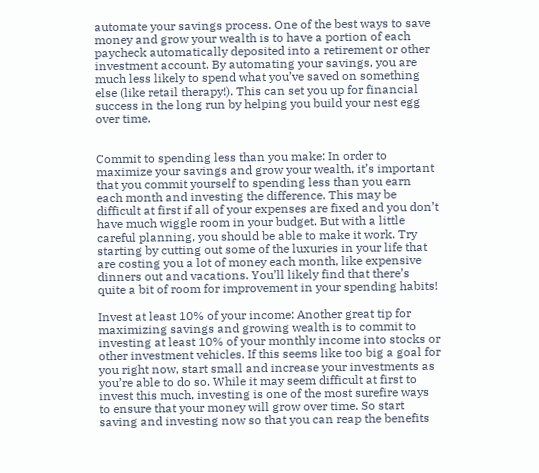automate your savings process. One of the best ways to save money and grow your wealth is to have a portion of each paycheck automatically deposited into a retirement or other investment account. By automating your savings, you are much less likely to spend what you’ve saved on something else (like retail therapy!). This can set you up for financial success in the long run by helping you build your nest egg over time.


Commit to spending less than you make: In order to maximize your savings and grow your wealth, it’s important that you commit yourself to spending less than you earn each month and investing the difference. This may be difficult at first if all of your expenses are fixed and you don’t have much wiggle room in your budget. But with a little careful planning, you should be able to make it work. Try starting by cutting out some of the luxuries in your life that are costing you a lot of money each month, like expensive dinners out and vacations. You’ll likely find that there’s quite a bit of room for improvement in your spending habits!

Invest at least 10% of your income: Another great tip for maximizing savings and growing wealth is to commit to investing at least 10% of your monthly income into stocks or other investment vehicles. If this seems like too big a goal for you right now, start small and increase your investments as you’re able to do so. While it may seem difficult at first to invest this much, investing is one of the most surefire ways to ensure that your money will grow over time. So start saving and investing now so that you can reap the benefits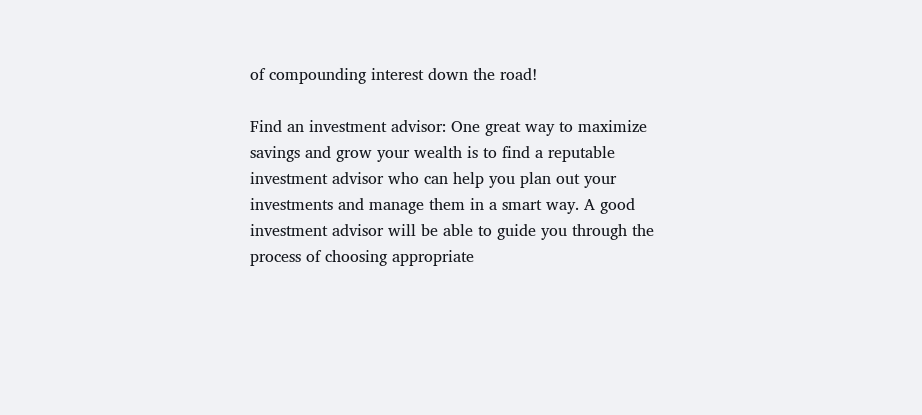of compounding interest down the road!

Find an investment advisor: One great way to maximize savings and grow your wealth is to find a reputable investment advisor who can help you plan out your investments and manage them in a smart way. A good investment advisor will be able to guide you through the process of choosing appropriate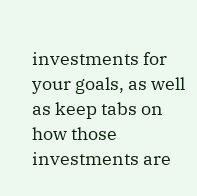investments for your goals, as well as keep tabs on how those investments are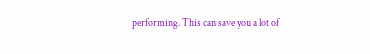performing. This can save you a lot of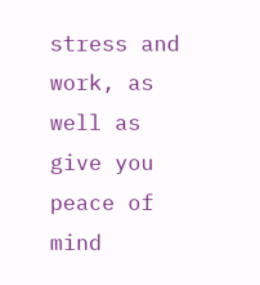stress and work, as well as give you peace of mind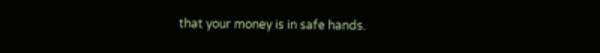that your money is in safe hands.